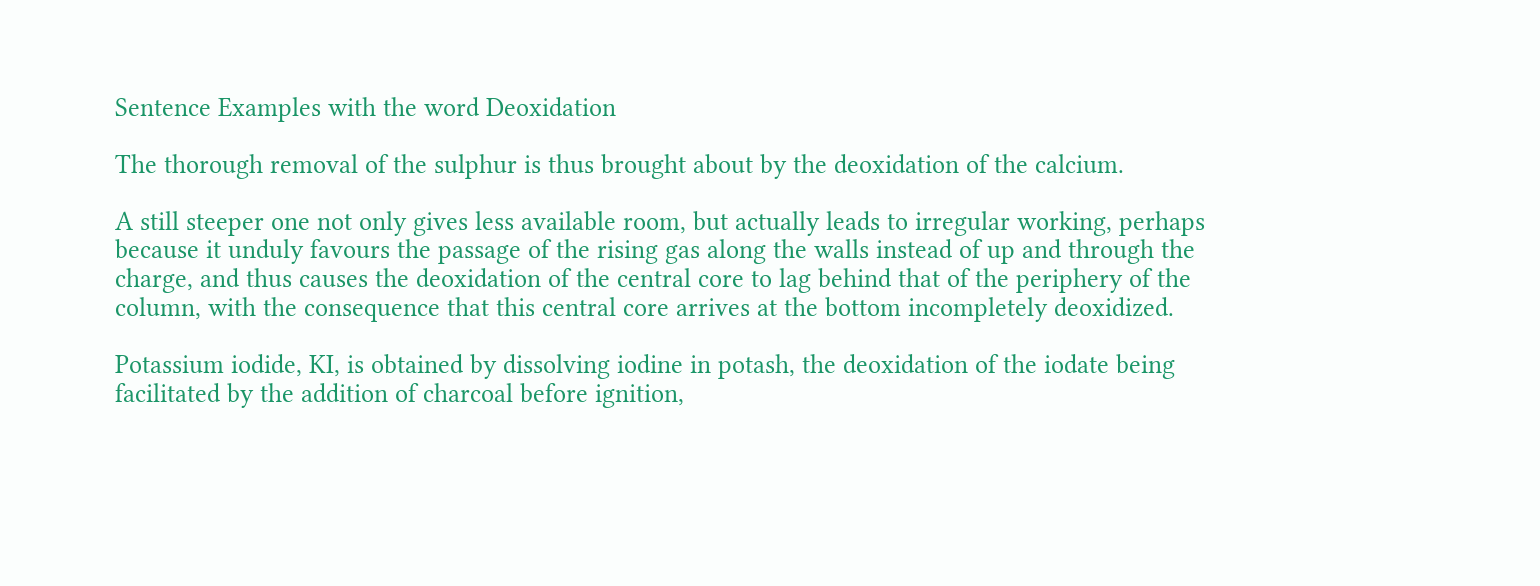Sentence Examples with the word Deoxidation

The thorough removal of the sulphur is thus brought about by the deoxidation of the calcium.

A still steeper one not only gives less available room, but actually leads to irregular working, perhaps because it unduly favours the passage of the rising gas along the walls instead of up and through the charge, and thus causes the deoxidation of the central core to lag behind that of the periphery of the column, with the consequence that this central core arrives at the bottom incompletely deoxidized.

Potassium iodide, KI, is obtained by dissolving iodine in potash, the deoxidation of the iodate being facilitated by the addition of charcoal before ignition,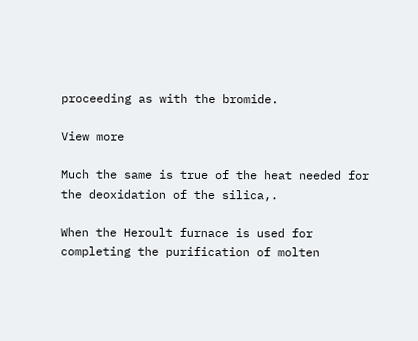proceeding as with the bromide.

View more

Much the same is true of the heat needed for the deoxidation of the silica,.

When the Heroult furnace is used for completing the purification of molten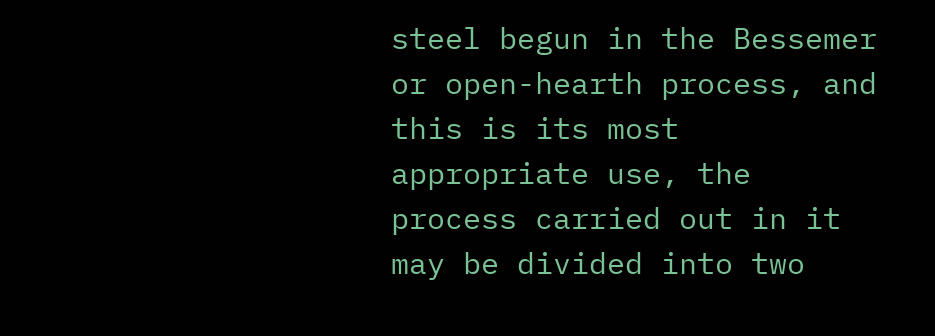steel begun in the Bessemer or open-hearth process, and this is its most appropriate use, the process carried out in it may be divided into two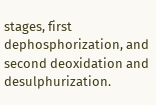stages, first dephosphorization, and second deoxidation and desulphurization.